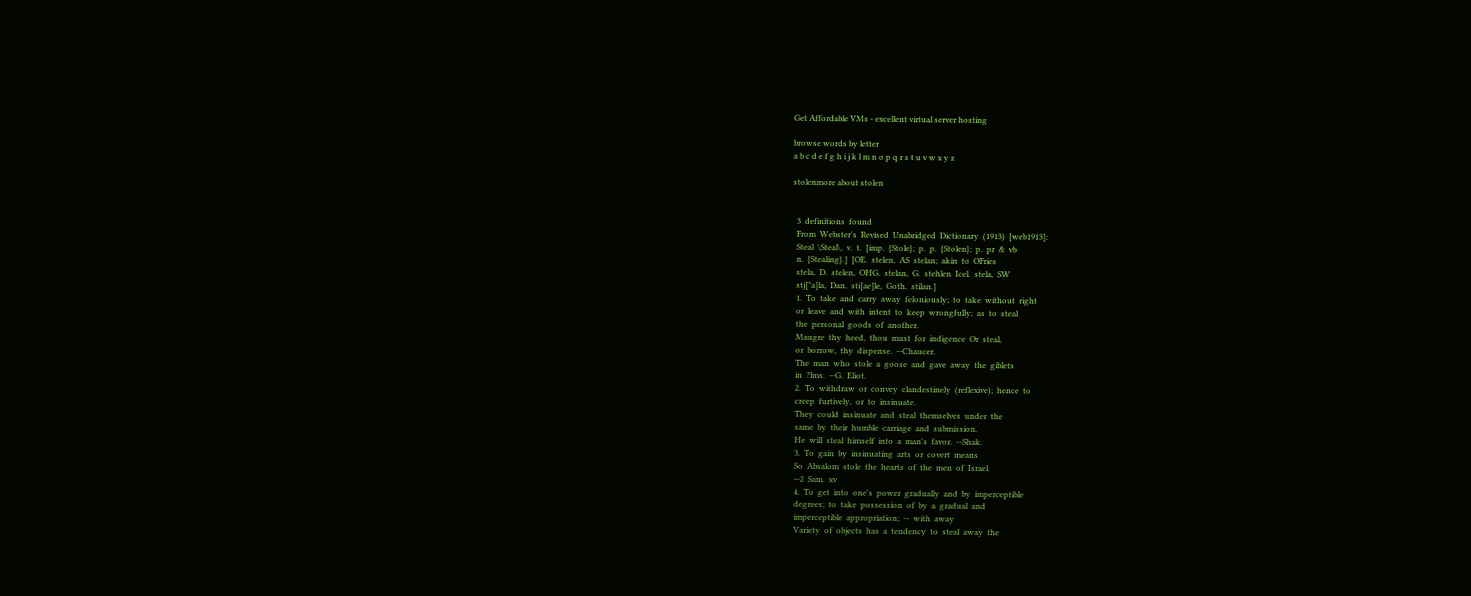Get Affordable VMs - excellent virtual server hosting

browse words by letter
a b c d e f g h i j k l m n o p q r s t u v w x y z

stolenmore about stolen


  3  definitions  found
  From  Webster's  Revised  Unabridged  Dictionary  (1913)  [web1913]:
  Steal  \Steal\,  v.  t.  [imp.  {Stole};  p.  p.  {Stolen};  p.  pr  &  vb
  n.  {Stealing}.]  [OE.  stelen,  AS  stelan;  akin  to  OFries
  stela,  D.  stelen,  OHG.  stelan,  G.  stehlen  Icel.  stela,  SW
  stj["a]la,  Dan.  sti[ae]le,  Goth.  stilan.]
  1.  To  take  and  carry  away  feloniously;  to  take  without  right
  or  leave  and  with  intent  to  keep  wrongfully;  as  to  steal
  the  personal  goods  of  another.
  Maugre  thy  heed,  thou  must  for  indigence  Or  steal,
  or  borrow,  thy  dispense.  --Chaucer.
  The  man  who  stole  a  goose  and  gave  away  the  giblets
  in  ?lms.  --G.  Eliot.
  2.  To  withdraw  or  convey  clandestinely  (reflexive);  hence  to
  creep  furtively,  or  to  insinuate.
  They  could  insinuate  and  steal  themselves  under  the
  same  by  their  humble  carriage  and  submission.
  He  will  steal  himself  into  a  man's  favor.  --Shak.
  3.  To  gain  by  insinuating  arts  or  covert  means
  So  Absalom  stole  the  hearts  of  the  men  of  Israel.
  --2  Sam.  xv
  4.  To  get  into  one's  power  gradually  and  by  imperceptible
  degrees;  to  take  possession  of  by  a  gradual  and
  imperceptible  appropriation;  --  with  away
  Variety  of  objects  has  a  tendency  to  steal  away  the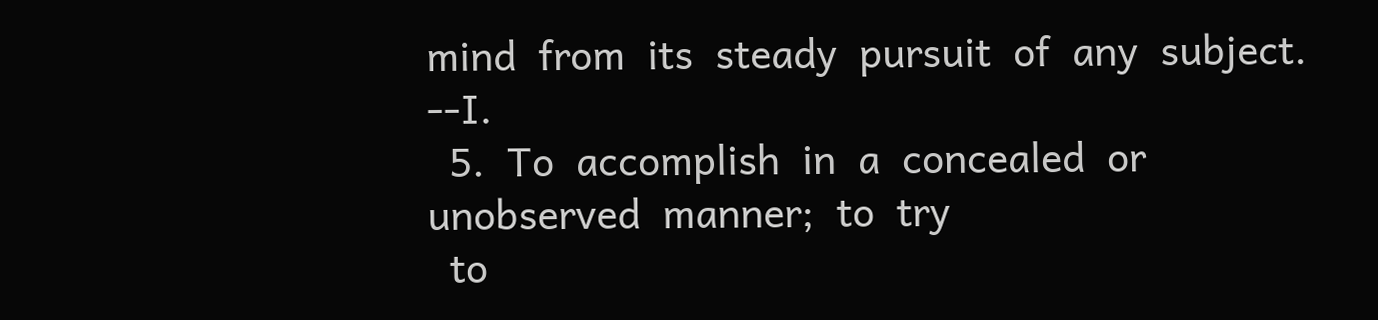mind  from  its  steady  pursuit  of  any  subject.  --I.
  5.  To  accomplish  in  a  concealed  or  unobserved  manner;  to  try
  to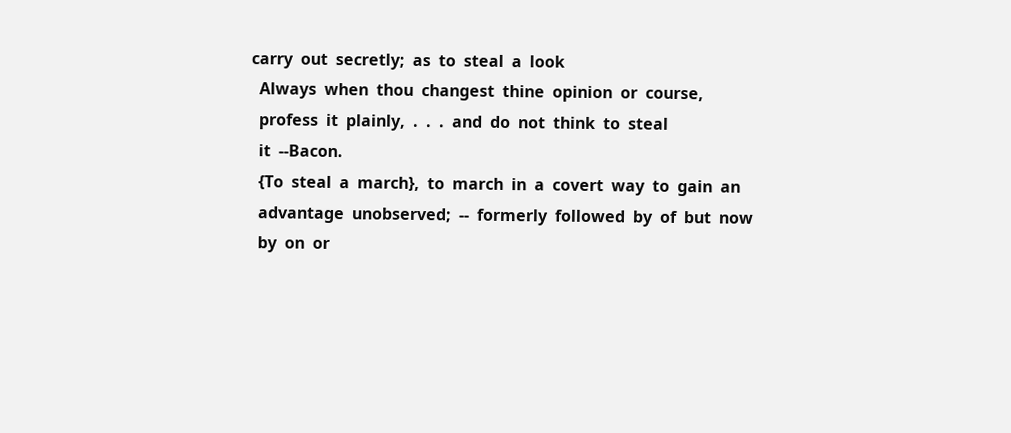carry  out  secretly;  as  to  steal  a  look
  Always  when  thou  changest  thine  opinion  or  course,
  profess  it  plainly,  .  .  .  and  do  not  think  to  steal
  it  --Bacon.
  {To  steal  a  march},  to  march  in  a  covert  way  to  gain  an
  advantage  unobserved;  --  formerly  followed  by  of  but  now
  by  on  or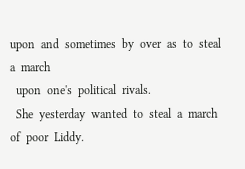upon  and  sometimes  by  over  as  to  steal  a  march
  upon  one's  political  rivals.
  She  yesterday  wanted  to  steal  a  march  of  poor  Liddy.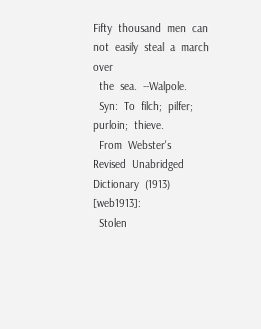Fifty  thousand  men  can  not  easily  steal  a  march  over
  the  sea.  --Walpole.
  Syn:  To  filch;  pilfer;  purloin;  thieve.
  From  Webster's  Revised  Unabridged  Dictionary  (1913)  [web1913]:
  Stolen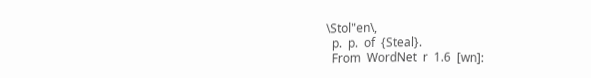\Stol"en\,
  p.  p.  of  {Steal}.
  From  WordNet  r  1.6  [wn]: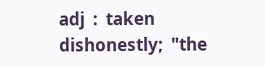adj  :  taken  dishonestly;  "the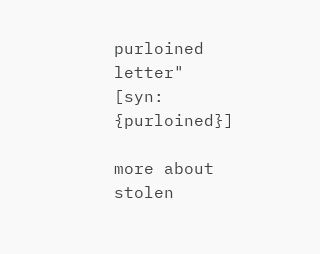purloined  letter"  [syn:  {purloined}]

more about stolen